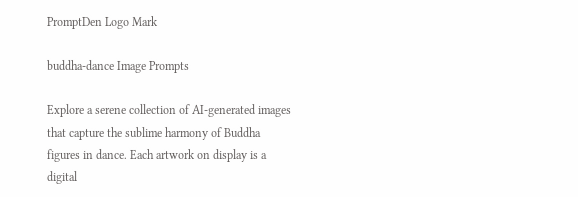PromptDen Logo Mark

buddha-dance Image Prompts

Explore a serene collection of AI-generated images that capture the sublime harmony of Buddha figures in dance. Each artwork on display is a digital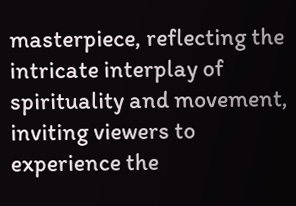masterpiece, reflecting the intricate interplay of spirituality and movement, inviting viewers to experience the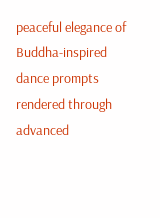peaceful elegance of Buddha-inspired dance prompts rendered through advanced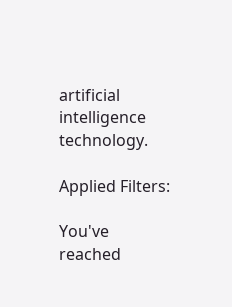artificial intelligence technology.

Applied Filters:

You've reached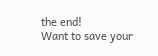the end!
Want to save your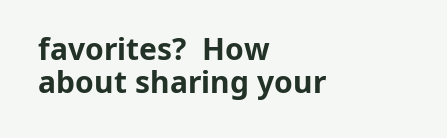favorites?  How about sharing your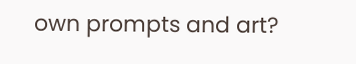own prompts and art?